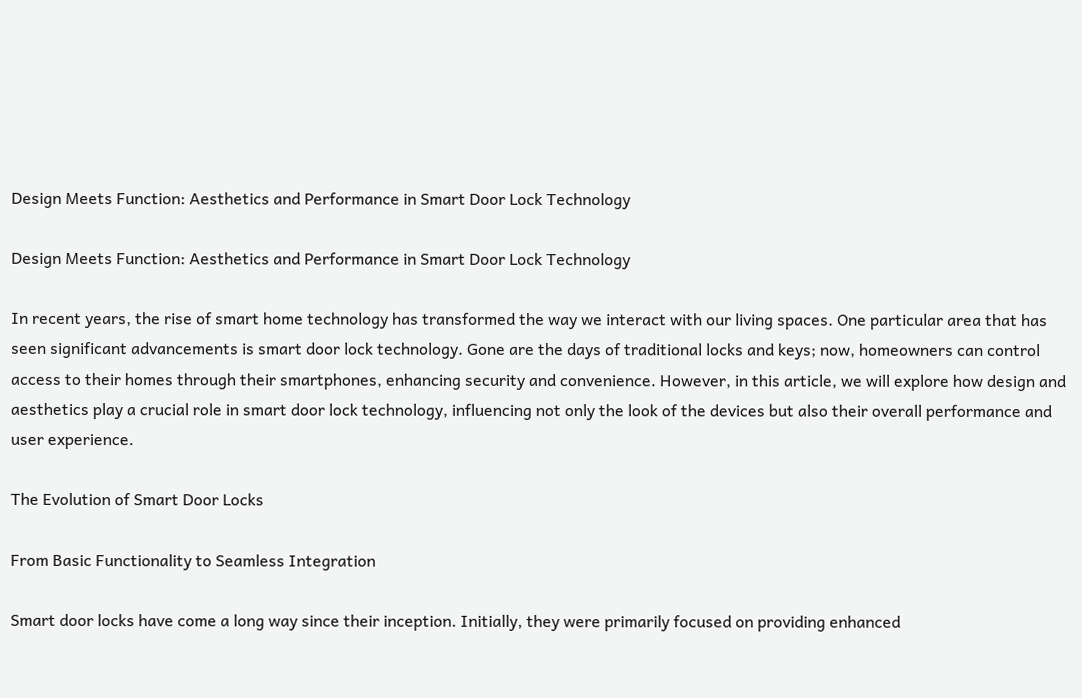Design Meets Function: Aesthetics and Performance in Smart Door Lock Technology

Design Meets Function: Aesthetics and Performance in Smart Door Lock Technology

In recent years, the rise of smart home technology has transformed the way we interact with our living spaces. One particular area that has seen significant advancements is smart door lock technology. Gone are the days of traditional locks and keys; now, homeowners can control access to their homes through their smartphones, enhancing security and convenience. However, in this article, we will explore how design and aesthetics play a crucial role in smart door lock technology, influencing not only the look of the devices but also their overall performance and user experience.

The Evolution of Smart Door Locks

From Basic Functionality to Seamless Integration

Smart door locks have come a long way since their inception. Initially, they were primarily focused on providing enhanced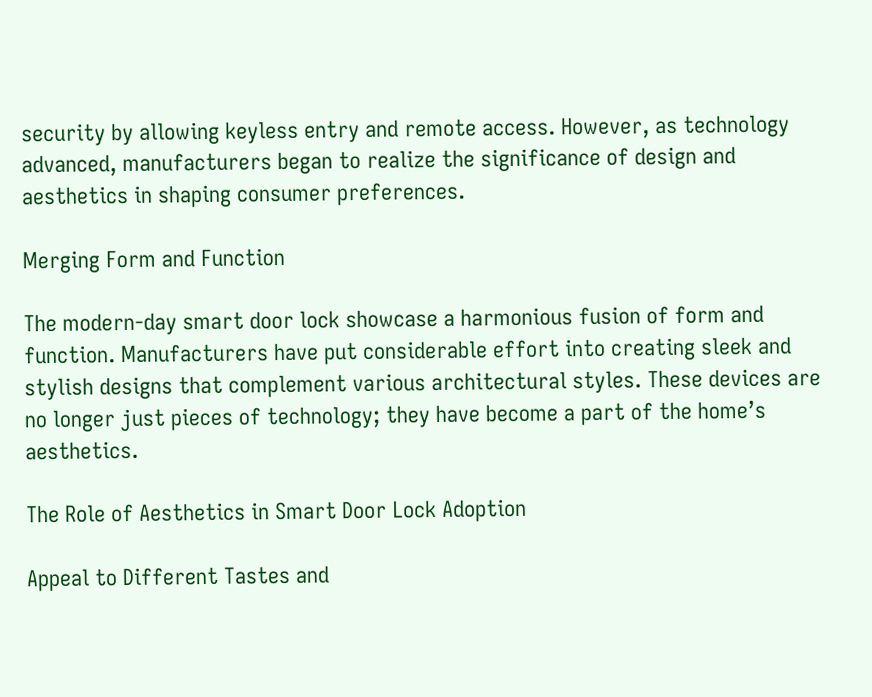security by allowing keyless entry and remote access. However, as technology advanced, manufacturers began to realize the significance of design and aesthetics in shaping consumer preferences.

Merging Form and Function

The modern-day smart door lock showcase a harmonious fusion of form and function. Manufacturers have put considerable effort into creating sleek and stylish designs that complement various architectural styles. These devices are no longer just pieces of technology; they have become a part of the home’s aesthetics.

The Role of Aesthetics in Smart Door Lock Adoption

Appeal to Different Tastes and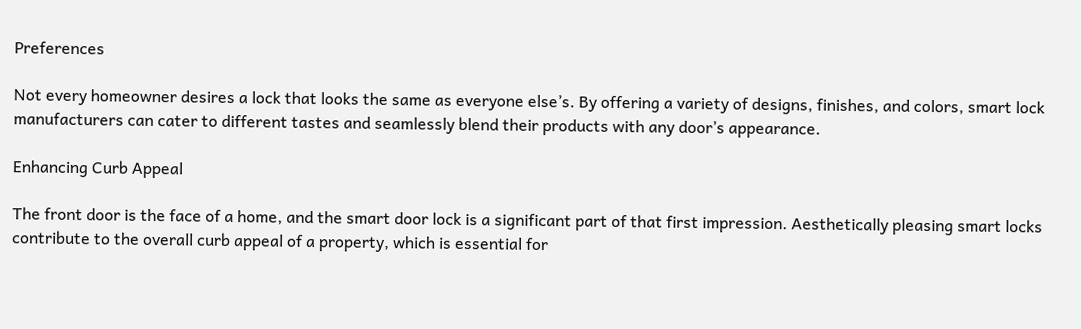Preferences

Not every homeowner desires a lock that looks the same as everyone else’s. By offering a variety of designs, finishes, and colors, smart lock manufacturers can cater to different tastes and seamlessly blend their products with any door’s appearance.

Enhancing Curb Appeal

The front door is the face of a home, and the smart door lock is a significant part of that first impression. Aesthetically pleasing smart locks contribute to the overall curb appeal of a property, which is essential for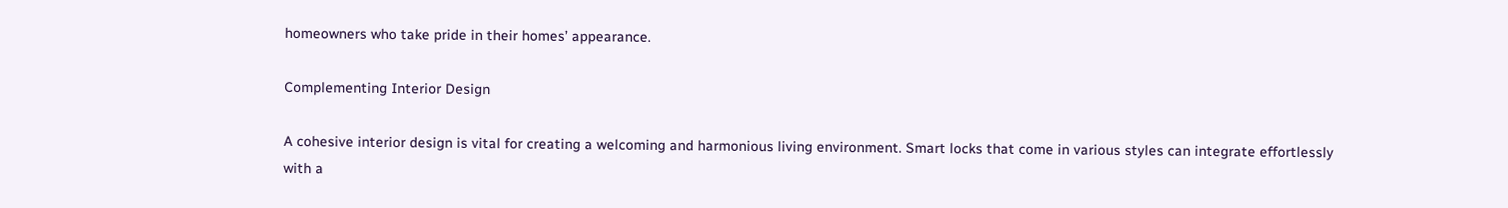homeowners who take pride in their homes’ appearance.

Complementing Interior Design

A cohesive interior design is vital for creating a welcoming and harmonious living environment. Smart locks that come in various styles can integrate effortlessly with a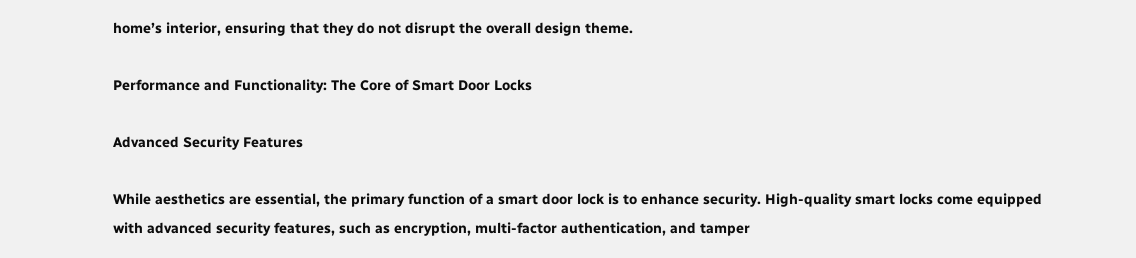home’s interior, ensuring that they do not disrupt the overall design theme.

Performance and Functionality: The Core of Smart Door Locks

Advanced Security Features

While aesthetics are essential, the primary function of a smart door lock is to enhance security. High-quality smart locks come equipped with advanced security features, such as encryption, multi-factor authentication, and tamper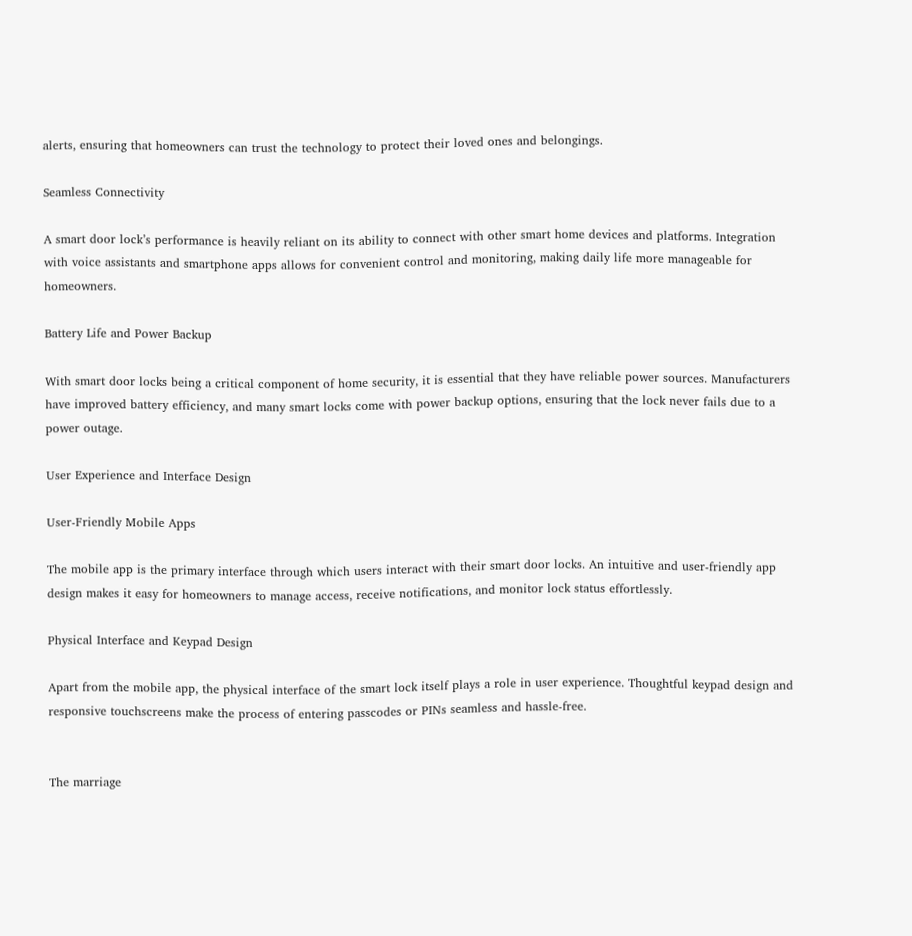alerts, ensuring that homeowners can trust the technology to protect their loved ones and belongings.

Seamless Connectivity

A smart door lock’s performance is heavily reliant on its ability to connect with other smart home devices and platforms. Integration with voice assistants and smartphone apps allows for convenient control and monitoring, making daily life more manageable for homeowners.

Battery Life and Power Backup

With smart door locks being a critical component of home security, it is essential that they have reliable power sources. Manufacturers have improved battery efficiency, and many smart locks come with power backup options, ensuring that the lock never fails due to a power outage.

User Experience and Interface Design

User-Friendly Mobile Apps

The mobile app is the primary interface through which users interact with their smart door locks. An intuitive and user-friendly app design makes it easy for homeowners to manage access, receive notifications, and monitor lock status effortlessly.

Physical Interface and Keypad Design

Apart from the mobile app, the physical interface of the smart lock itself plays a role in user experience. Thoughtful keypad design and responsive touchscreens make the process of entering passcodes or PINs seamless and hassle-free.


The marriage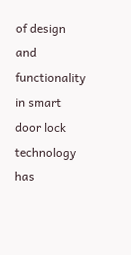of design and functionality in smart door lock technology has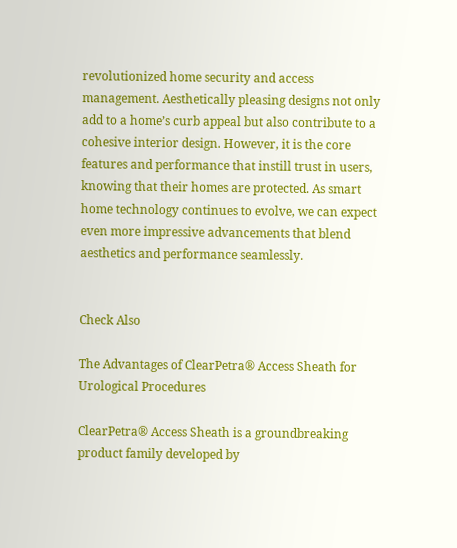revolutionized home security and access management. Aesthetically pleasing designs not only add to a home’s curb appeal but also contribute to a cohesive interior design. However, it is the core features and performance that instill trust in users, knowing that their homes are protected. As smart home technology continues to evolve, we can expect even more impressive advancements that blend aesthetics and performance seamlessly.


Check Also

The Advantages of ClearPetra® Access Sheath for Urological Procedures

ClearPetra® Access Sheath is a groundbreaking product family developed by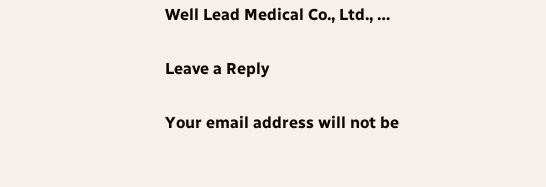Well Lead Medical Co., Ltd., …

Leave a Reply

Your email address will not be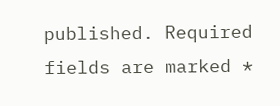published. Required fields are marked *